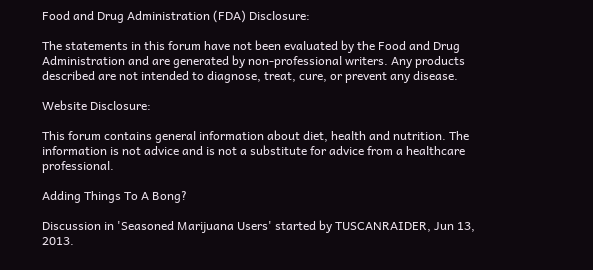Food and Drug Administration (FDA) Disclosure:

The statements in this forum have not been evaluated by the Food and Drug Administration and are generated by non-professional writers. Any products described are not intended to diagnose, treat, cure, or prevent any disease.

Website Disclosure:

This forum contains general information about diet, health and nutrition. The information is not advice and is not a substitute for advice from a healthcare professional.

Adding Things To A Bong?

Discussion in 'Seasoned Marijuana Users' started by TUSCANRAIDER, Jun 13, 2013.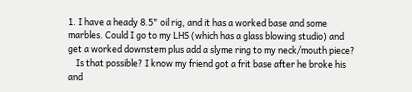1. I have a heady 8.5" oil rig, and it has a worked base and some marbles. Could I go to my LHS (which has a glass blowing studio) and get a worked downstem plus add a slyme ring to my neck/mouth piece?
    Is that possible? I know my friend got a frit base after he broke his and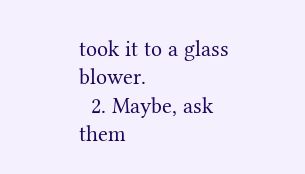took it to a glass blower.
  2. Maybe, ask them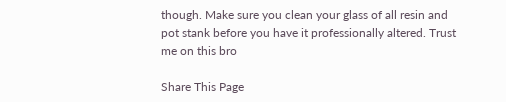though. Make sure you clean your glass of all resin and pot stank before you have it professionally altered. Trust me on this bro

Share This Page